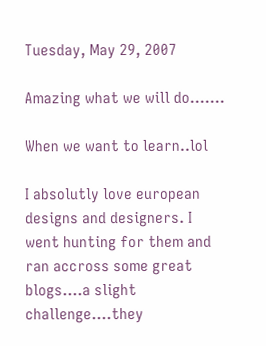Tuesday, May 29, 2007

Amazing what we will do.......

When we want to learn..lol

I absolutly love european designs and designers. I went hunting for them and ran accross some great blogs....a slight challenge....they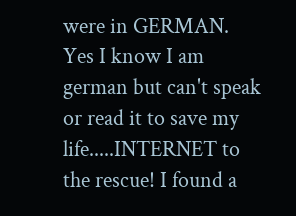were in GERMAN. Yes I know I am german but can't speak or read it to save my life.....INTERNET to the rescue! I found a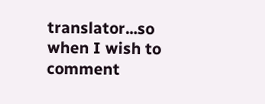translator...so when I wish to comment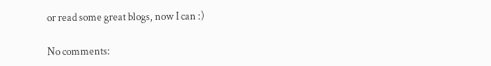or read some great blogs, now I can :)

No comments: